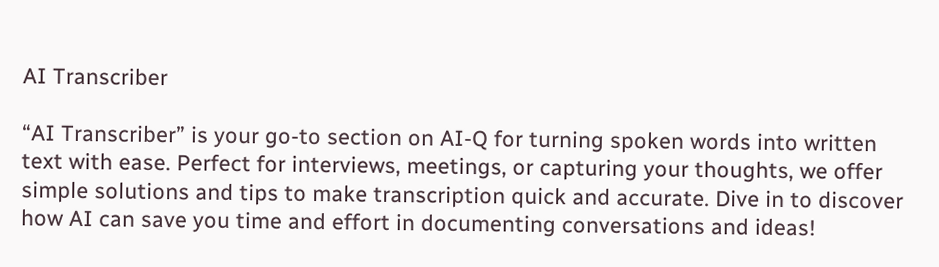AI Transcriber

“AI Transcriber” is your go-to section on AI-Q for turning spoken words into written text with ease. Perfect for interviews, meetings, or capturing your thoughts, we offer simple solutions and tips to make transcription quick and accurate. Dive in to discover how AI can save you time and effort in documenting conversations and ideas!